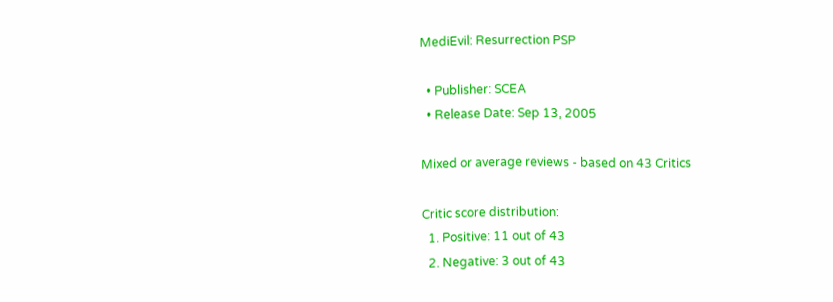MediEvil: Resurrection PSP

  • Publisher: SCEA
  • Release Date: Sep 13, 2005

Mixed or average reviews - based on 43 Critics

Critic score distribution:
  1. Positive: 11 out of 43
  2. Negative: 3 out of 43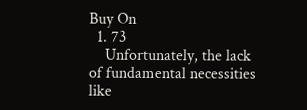Buy On
  1. 73
    Unfortunately, the lack of fundamental necessities like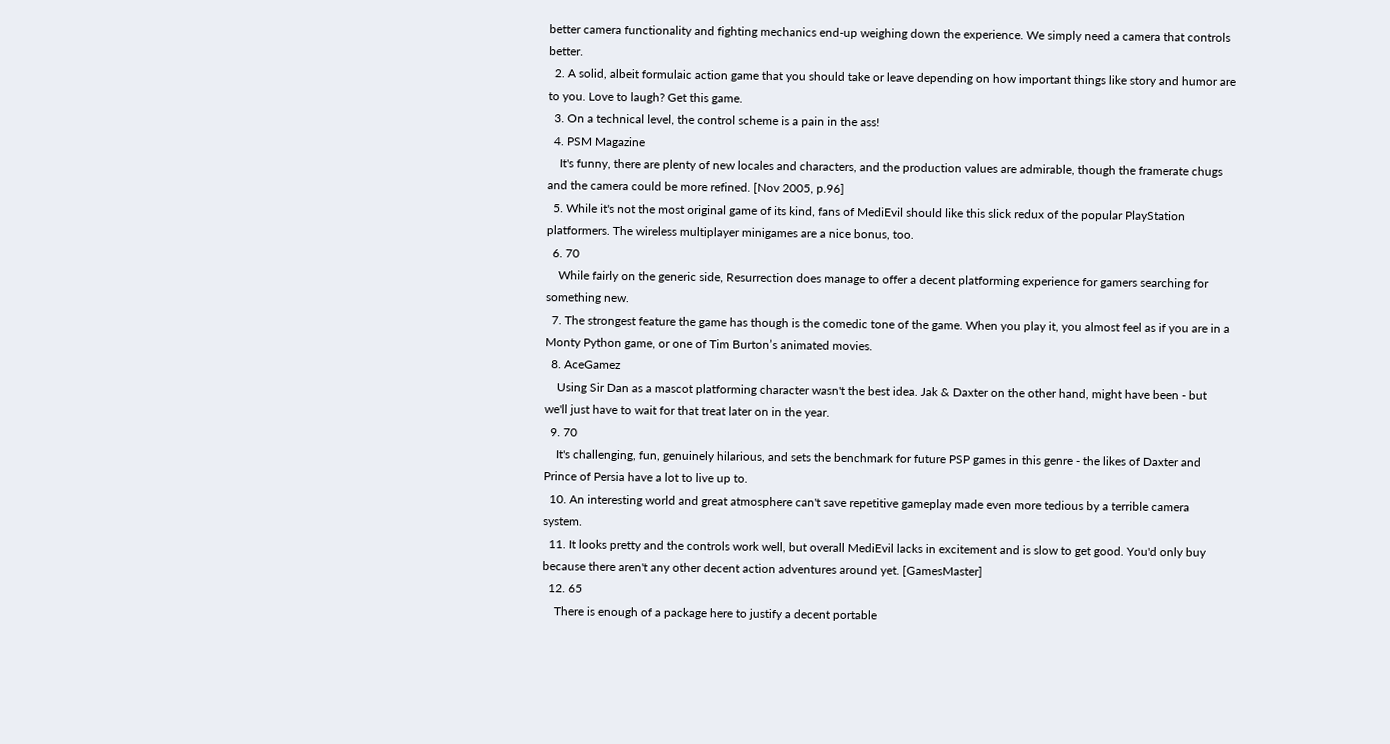better camera functionality and fighting mechanics end-up weighing down the experience. We simply need a camera that controls better.
  2. A solid, albeit formulaic action game that you should take or leave depending on how important things like story and humor are to you. Love to laugh? Get this game.
  3. On a technical level, the control scheme is a pain in the ass!
  4. PSM Magazine
    It's funny, there are plenty of new locales and characters, and the production values are admirable, though the framerate chugs and the camera could be more refined. [Nov 2005, p.96]
  5. While it's not the most original game of its kind, fans of MediEvil should like this slick redux of the popular PlayStation platformers. The wireless multiplayer minigames are a nice bonus, too.
  6. 70
    While fairly on the generic side, Resurrection does manage to offer a decent platforming experience for gamers searching for something new.
  7. The strongest feature the game has though is the comedic tone of the game. When you play it, you almost feel as if you are in a Monty Python game, or one of Tim Burton’s animated movies.
  8. AceGamez
    Using Sir Dan as a mascot platforming character wasn't the best idea. Jak & Daxter on the other hand, might have been - but we'll just have to wait for that treat later on in the year.
  9. 70
    It's challenging, fun, genuinely hilarious, and sets the benchmark for future PSP games in this genre - the likes of Daxter and Prince of Persia have a lot to live up to.
  10. An interesting world and great atmosphere can't save repetitive gameplay made even more tedious by a terrible camera system.
  11. It looks pretty and the controls work well, but overall MediEvil lacks in excitement and is slow to get good. You'd only buy because there aren't any other decent action adventures around yet. [GamesMaster]
  12. 65
    There is enough of a package here to justify a decent portable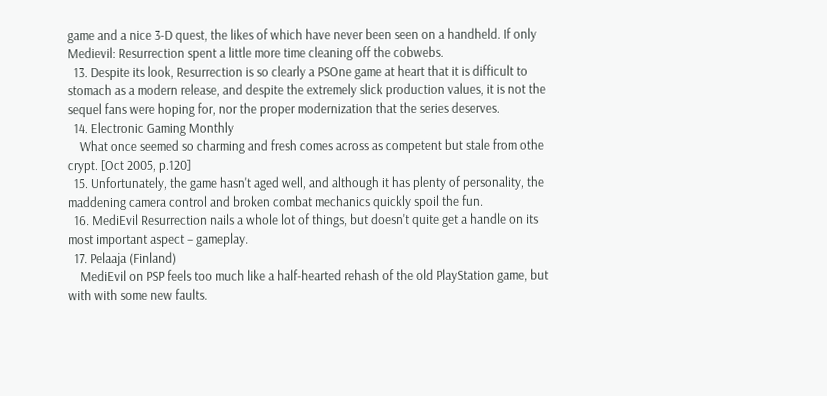game and a nice 3-D quest, the likes of which have never been seen on a handheld. If only Medievil: Resurrection spent a little more time cleaning off the cobwebs.
  13. Despite its look, Resurrection is so clearly a PSOne game at heart that it is difficult to stomach as a modern release, and despite the extremely slick production values, it is not the sequel fans were hoping for, nor the proper modernization that the series deserves.
  14. Electronic Gaming Monthly
    What once seemed so charming and fresh comes across as competent but stale from othe crypt. [Oct 2005, p.120]
  15. Unfortunately, the game hasn't aged well, and although it has plenty of personality, the maddening camera control and broken combat mechanics quickly spoil the fun.
  16. MediEvil Resurrection nails a whole lot of things, but doesn't quite get a handle on its most important aspect – gameplay.
  17. Pelaaja (Finland)
    MediEvil on PSP feels too much like a half-hearted rehash of the old PlayStation game, but with with some new faults.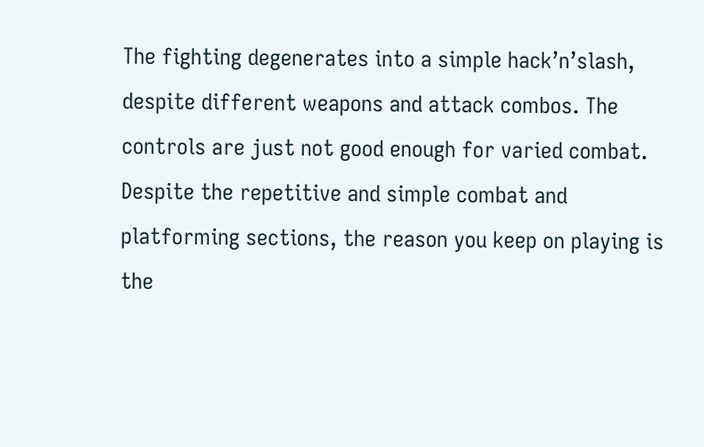The fighting degenerates into a simple hack’n’slash, despite different weapons and attack combos. The controls are just not good enough for varied combat. Despite the repetitive and simple combat and platforming sections, the reason you keep on playing is the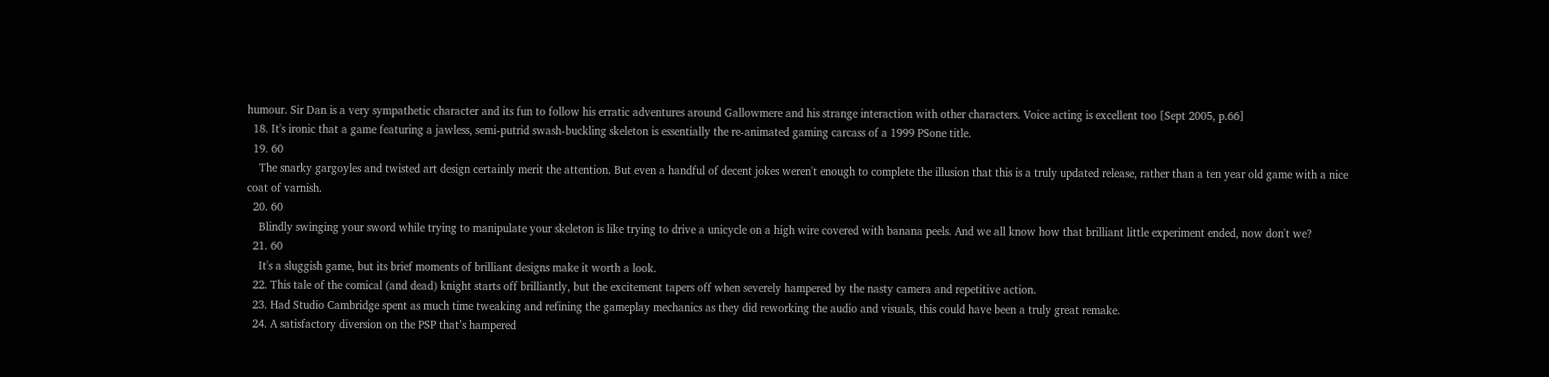humour. Sir Dan is a very sympathetic character and its fun to follow his erratic adventures around Gallowmere and his strange interaction with other characters. Voice acting is excellent too [Sept 2005, p.66]
  18. It's ironic that a game featuring a jawless, semi-putrid swash-buckling skeleton is essentially the re-animated gaming carcass of a 1999 PSone title.
  19. 60
    The snarky gargoyles and twisted art design certainly merit the attention. But even a handful of decent jokes weren't enough to complete the illusion that this is a truly updated release, rather than a ten year old game with a nice coat of varnish.
  20. 60
    Blindly swinging your sword while trying to manipulate your skeleton is like trying to drive a unicycle on a high wire covered with banana peels. And we all know how that brilliant little experiment ended, now don't we?
  21. 60
    It's a sluggish game, but its brief moments of brilliant designs make it worth a look.
  22. This tale of the comical (and dead) knight starts off brilliantly, but the excitement tapers off when severely hampered by the nasty camera and repetitive action.
  23. Had Studio Cambridge spent as much time tweaking and refining the gameplay mechanics as they did reworking the audio and visuals, this could have been a truly great remake.
  24. A satisfactory diversion on the PSP that’s hampered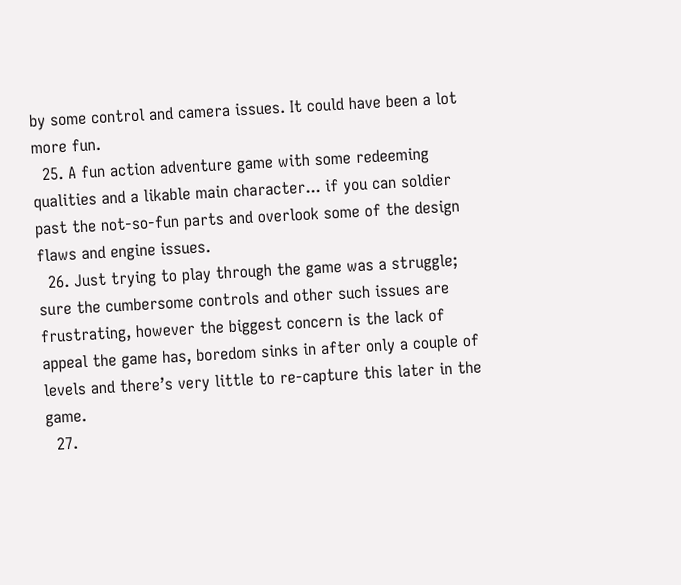by some control and camera issues. It could have been a lot more fun.
  25. A fun action adventure game with some redeeming qualities and a likable main character... if you can soldier past the not-so-fun parts and overlook some of the design flaws and engine issues.
  26. Just trying to play through the game was a struggle; sure the cumbersome controls and other such issues are frustrating, however the biggest concern is the lack of appeal the game has, boredom sinks in after only a couple of levels and there’s very little to re-capture this later in the game.
  27.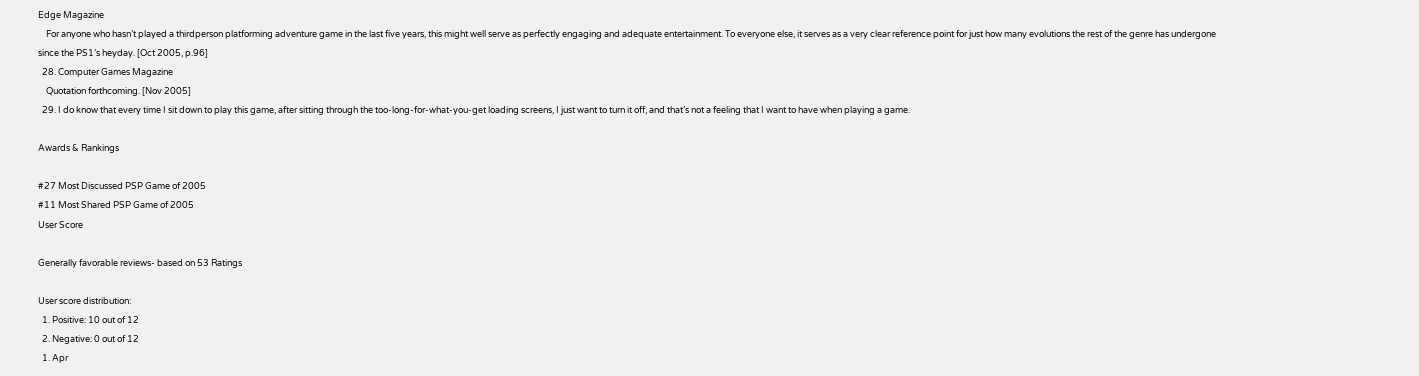Edge Magazine
    For anyone who hasn’t played a thirdperson platforming adventure game in the last five years, this might well serve as perfectly engaging and adequate entertainment. To everyone else, it serves as a very clear reference point for just how many evolutions the rest of the genre has undergone since the PS1’s heyday. [Oct 2005, p.96]
  28. Computer Games Magazine
    Quotation forthcoming. [Nov 2005]
  29. I do know that every time I sit down to play this game, after sitting through the too-long-for-what-you-get loading screens, I just want to turn it off, and that’s not a feeling that I want to have when playing a game.

Awards & Rankings

#27 Most Discussed PSP Game of 2005
#11 Most Shared PSP Game of 2005
User Score

Generally favorable reviews- based on 53 Ratings

User score distribution:
  1. Positive: 10 out of 12
  2. Negative: 0 out of 12
  1. Apr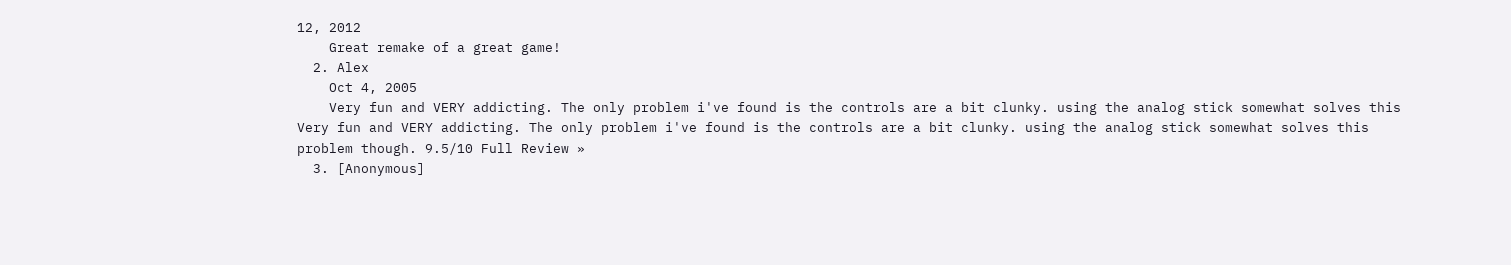12, 2012
    Great remake of a great game!
  2. Alex
    Oct 4, 2005
    Very fun and VERY addicting. The only problem i've found is the controls are a bit clunky. using the analog stick somewhat solves this Very fun and VERY addicting. The only problem i've found is the controls are a bit clunky. using the analog stick somewhat solves this problem though. 9.5/10 Full Review »
  3. [Anonymous]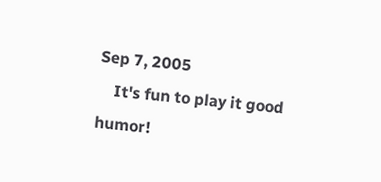Sep 7, 2005
    It's fun to play it good humor!